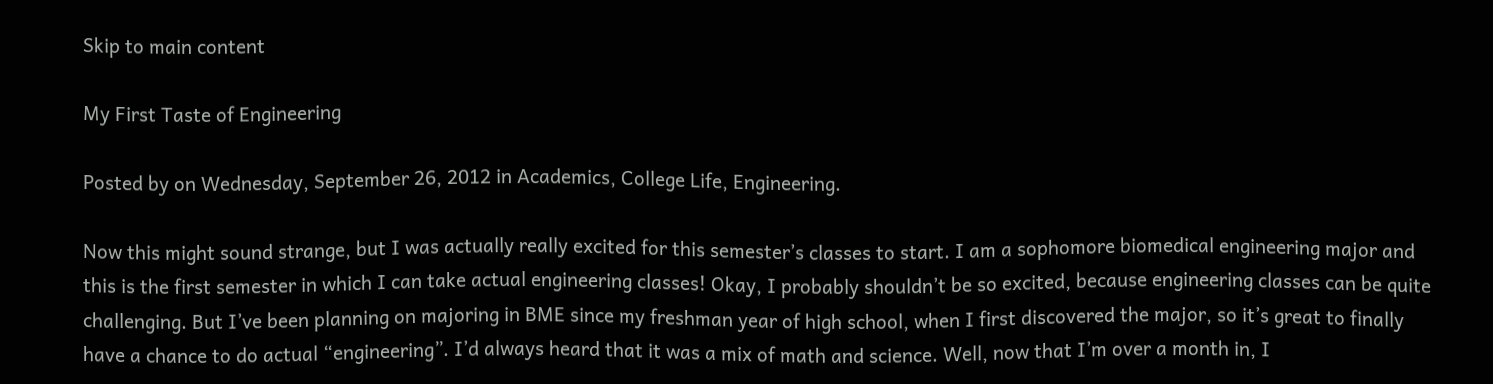Skip to main content

My First Taste of Engineering

Posted by on Wednesday, September 26, 2012 in Academics, College Life, Engineering.

Now this might sound strange, but I was actually really excited for this semester’s classes to start. I am a sophomore biomedical engineering major and this is the first semester in which I can take actual engineering classes! Okay, I probably shouldn’t be so excited, because engineering classes can be quite challenging. But I’ve been planning on majoring in BME since my freshman year of high school, when I first discovered the major, so it’s great to finally have a chance to do actual “engineering”. I’d always heard that it was a mix of math and science. Well, now that I’m over a month in, I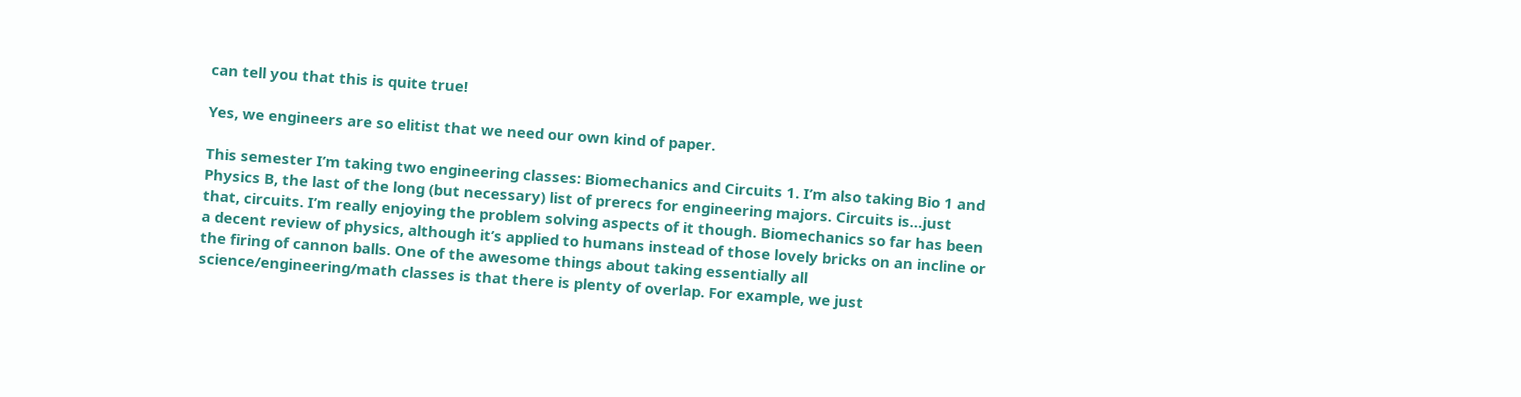can tell you that this is quite true!

Yes, we engineers are so elitist that we need our own kind of paper.

This semester I’m taking two engineering classes: Biomechanics and Circuits 1. I’m also taking Bio 1 and Physics B, the last of the long (but necessary) list of prerecs for engineering majors. Circuits is…just that, circuits. I’m really enjoying the problem solving aspects of it though. Biomechanics so far has been a decent review of physics, although it’s applied to humans instead of those lovely bricks on an incline or the firing of cannon balls. One of the awesome things about taking essentially all science/engineering/math classes is that there is plenty of overlap. For example, we just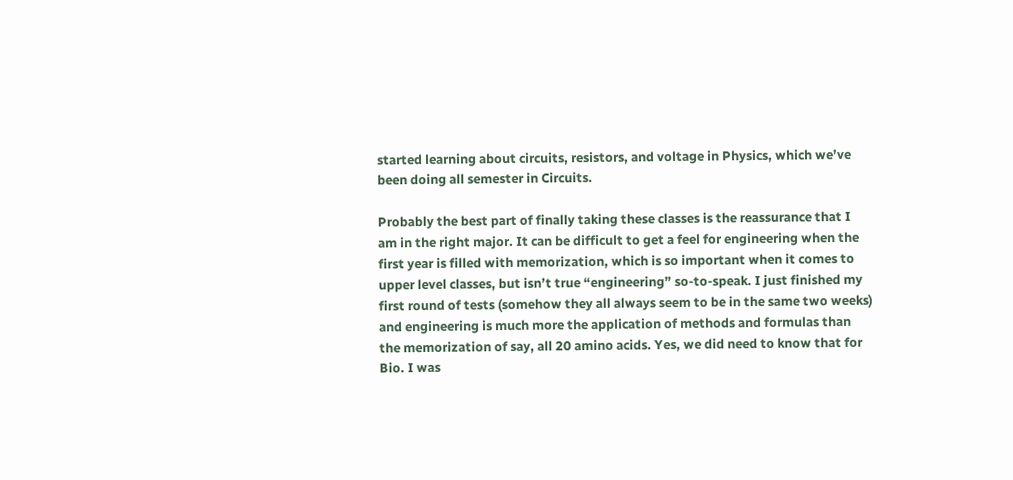started learning about circuits, resistors, and voltage in Physics, which we’ve been doing all semester in Circuits.

Probably the best part of finally taking these classes is the reassurance that I am in the right major. It can be difficult to get a feel for engineering when the first year is filled with memorization, which is so important when it comes to upper level classes, but isn’t true “engineering” so-to-speak. I just finished my first round of tests (somehow they all always seem to be in the same two weeks) and engineering is much more the application of methods and formulas than the memorization of say, all 20 amino acids. Yes, we did need to know that for Bio. I was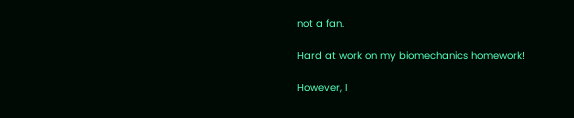not a fan.

Hard at work on my biomechanics homework!

However, I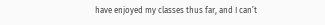have enjoyed my classes thus far, and I can’t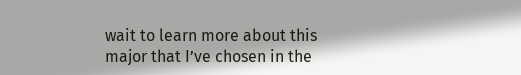wait to learn more about this major that I’ve chosen in the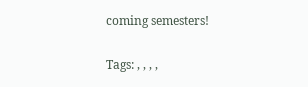coming semesters!

Tags: , , , ,